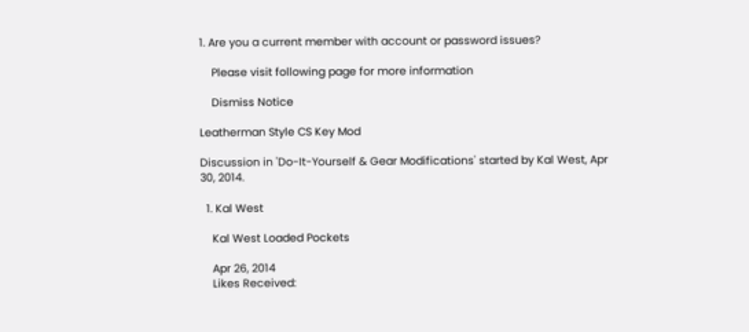1. Are you a current member with account or password issues?

    Please visit following page for more information

    Dismiss Notice

Leatherman Style CS Key Mod

Discussion in 'Do-It-Yourself & Gear Modifications' started by Kal West, Apr 30, 2014.

  1. Kal West

    Kal West Loaded Pockets

    Apr 26, 2014
    Likes Received: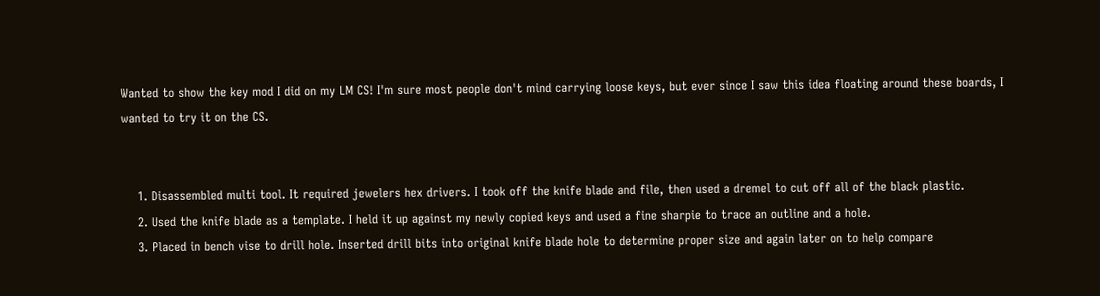Wanted to show the key mod I did on my LM CS! I'm sure most people don't mind carrying loose keys, but ever since I saw this idea floating around these boards, I wanted to try it on the CS.


    1. Disassembled multi tool. It required jewelers hex drivers. I took off the knife blade and file, then used a dremel to cut off all of the black plastic.
    2. Used the knife blade as a template. I held it up against my newly copied keys and used a fine sharpie to trace an outline and a hole.
    3. Placed in bench vise to drill hole. Inserted drill bits into original knife blade hole to determine proper size and again later on to help compare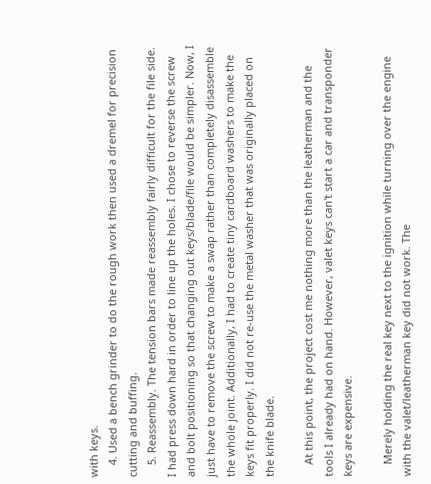with keys.
    4. Used a bench grinder to do the rough work then used a dremel for precision cutting and buffing.
    5. Reassembly. The tension bars made reassembly fairly difficult for the file side. I had press down hard in order to line up the holes. I chose to reverse the screw and bolt positioning so that changing out keys/blade/file would be simpler. Now, I just have to remove the screw to make a swap rather than completely disassemble the whole joint. Additionally, I had to create tiny cardboard washers to make the keys fit properly. I did not re-use the metal washer that was originally placed on the knife blade.

    At this point, the project cost me nothing more than the leatherman and the tools I already had on hand. However, valet keys can't start a car and transponder keys are expensive.

    Merely holding the real key next to the ignition while turning over the engine with the valet/leatherman key did not work. The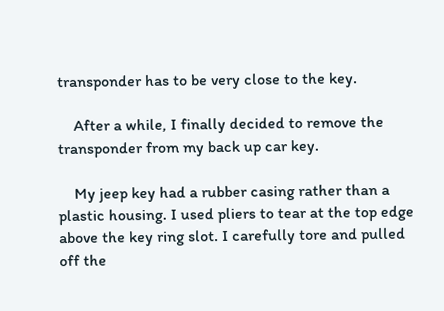transponder has to be very close to the key.

    After a while, I finally decided to remove the transponder from my back up car key.

    My jeep key had a rubber casing rather than a plastic housing. I used pliers to tear at the top edge above the key ring slot. I carefully tore and pulled off the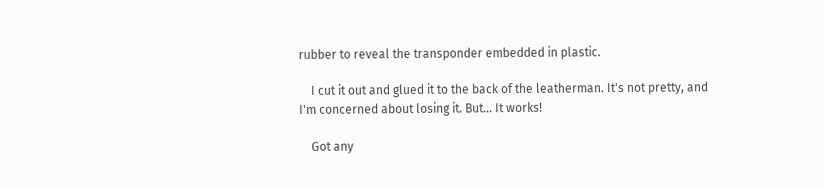rubber to reveal the transponder embedded in plastic.

    I cut it out and glued it to the back of the leatherman. It's not pretty, and I'm concerned about losing it. But... It works!

    Got any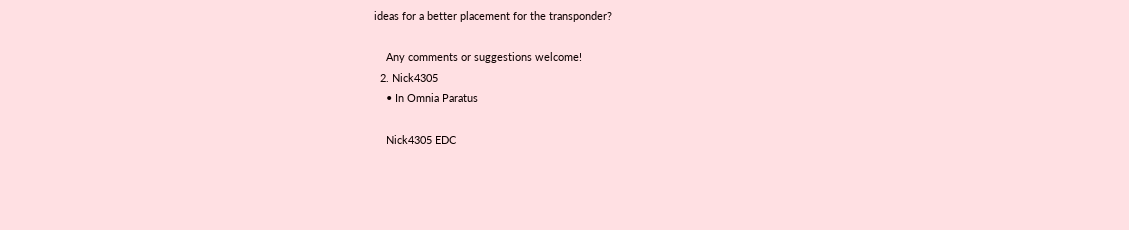ideas for a better placement for the transponder?

    Any comments or suggestions welcome!
  2. Nick4305
    • In Omnia Paratus

    Nick4305 EDC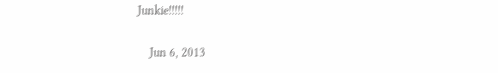Junkie!!!!!

    Jun 6, 2013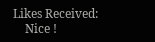Likes Received:
    Nice !